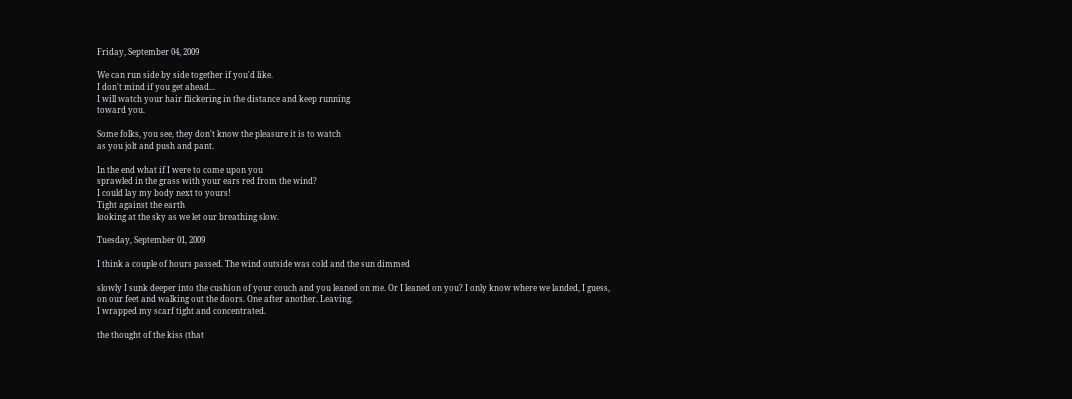Friday, September 04, 2009

We can run side by side together if you'd like.
I don't mind if you get ahead...
I will watch your hair flickering in the distance and keep running
toward you.

Some folks, you see, they don't know the pleasure it is to watch
as you jolt and push and pant.

In the end what if I were to come upon you
sprawled in the grass with your ears red from the wind?
I could lay my body next to yours!
Tight against the earth
looking at the sky as we let our breathing slow.

Tuesday, September 01, 2009

I think a couple of hours passed. The wind outside was cold and the sun dimmed

slowly I sunk deeper into the cushion of your couch and you leaned on me. Or I leaned on you? I only know where we landed, I guess,
on our feet and walking out the doors. One after another. Leaving.
I wrapped my scarf tight and concentrated.

the thought of the kiss (that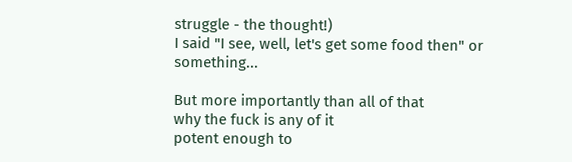struggle - the thought!)
I said "I see, well, let's get some food then" or something...

But more importantly than all of that
why the fuck is any of it
potent enough to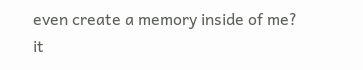even create a memory inside of me?
it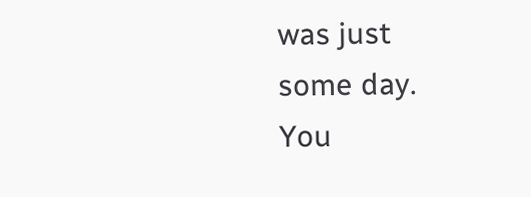was just
some day.
You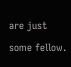are just some fellow.